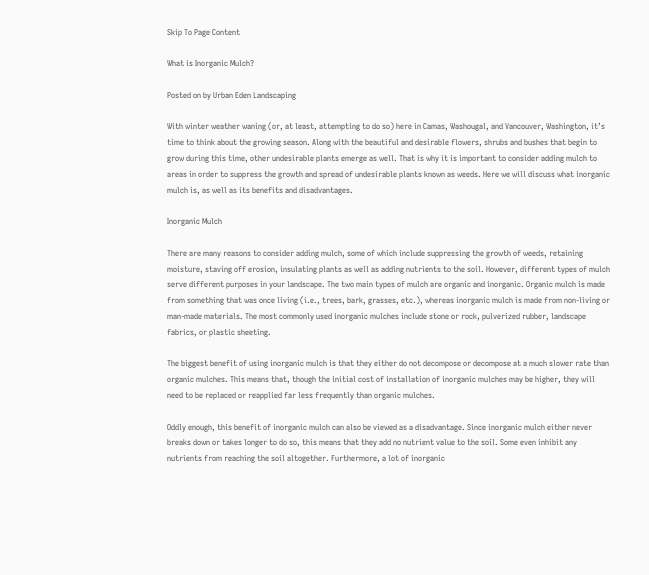Skip To Page Content

What is Inorganic Mulch?

Posted on by Urban Eden Landscaping

With winter weather waning (or, at least, attempting to do so) here in Camas, Washougal, and Vancouver, Washington, it’s time to think about the growing season. Along with the beautiful and desirable flowers, shrubs and bushes that begin to grow during this time, other undesirable plants emerge as well. That is why it is important to consider adding mulch to areas in order to suppress the growth and spread of undesirable plants known as weeds. Here we will discuss what inorganic mulch is, as well as its benefits and disadvantages.

Inorganic Mulch

There are many reasons to consider adding mulch, some of which include suppressing the growth of weeds, retaining moisture, staving off erosion, insulating plants as well as adding nutrients to the soil. However, different types of mulch serve different purposes in your landscape. The two main types of mulch are organic and inorganic. Organic mulch is made from something that was once living (i.e., trees, bark, grasses, etc.), whereas inorganic mulch is made from non-living or man-made materials. The most commonly used inorganic mulches include stone or rock, pulverized rubber, landscape fabrics, or plastic sheeting.

The biggest benefit of using inorganic mulch is that they either do not decompose or decompose at a much slower rate than organic mulches. This means that, though the initial cost of installation of inorganic mulches may be higher, they will need to be replaced or reapplied far less frequently than organic mulches.

Oddly enough, this benefit of inorganic mulch can also be viewed as a disadvantage. Since inorganic mulch either never breaks down or takes longer to do so, this means that they add no nutrient value to the soil. Some even inhibit any nutrients from reaching the soil altogether. Furthermore, a lot of inorganic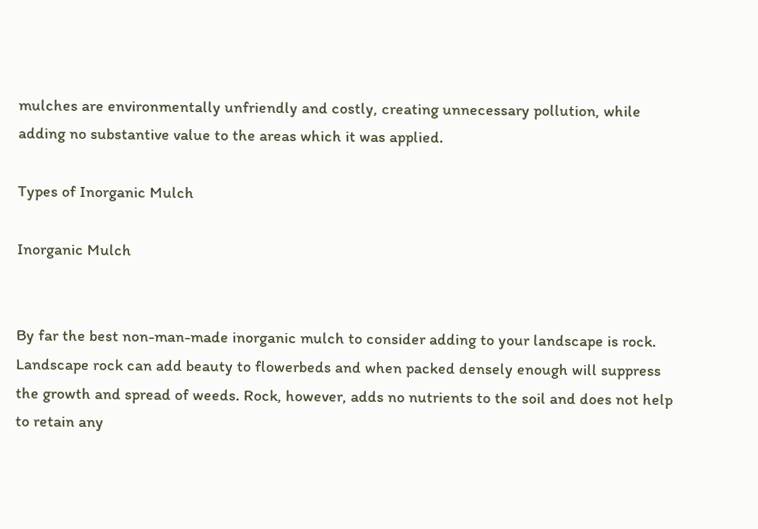mulches are environmentally unfriendly and costly, creating unnecessary pollution, while adding no substantive value to the areas which it was applied.

Types of Inorganic Mulch

Inorganic Mulch


By far the best non-man-made inorganic mulch to consider adding to your landscape is rock. Landscape rock can add beauty to flowerbeds and when packed densely enough will suppress the growth and spread of weeds. Rock, however, adds no nutrients to the soil and does not help to retain any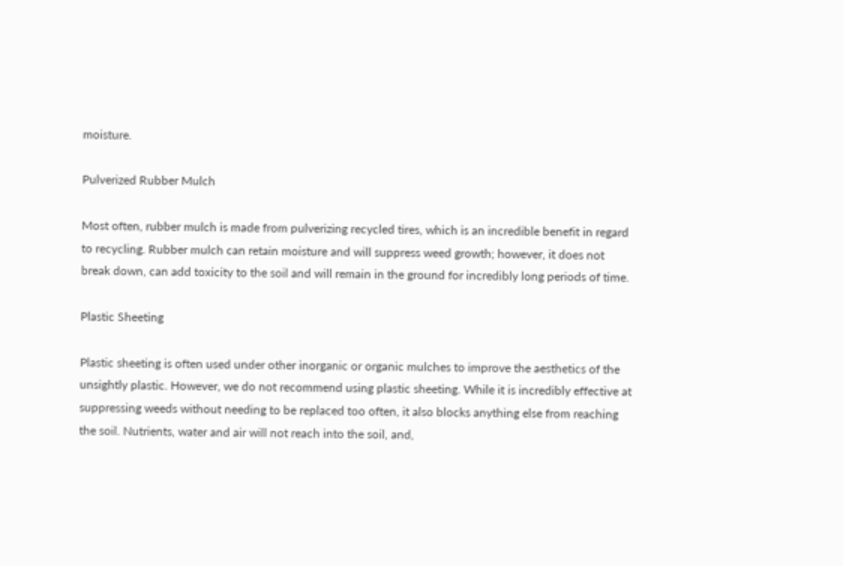moisture.

Pulverized Rubber Mulch

Most often, rubber mulch is made from pulverizing recycled tires, which is an incredible benefit in regard to recycling. Rubber mulch can retain moisture and will suppress weed growth; however, it does not break down, can add toxicity to the soil and will remain in the ground for incredibly long periods of time.

Plastic Sheeting

Plastic sheeting is often used under other inorganic or organic mulches to improve the aesthetics of the unsightly plastic. However, we do not recommend using plastic sheeting. While it is incredibly effective at suppressing weeds without needing to be replaced too often, it also blocks anything else from reaching the soil. Nutrients, water and air will not reach into the soil, and,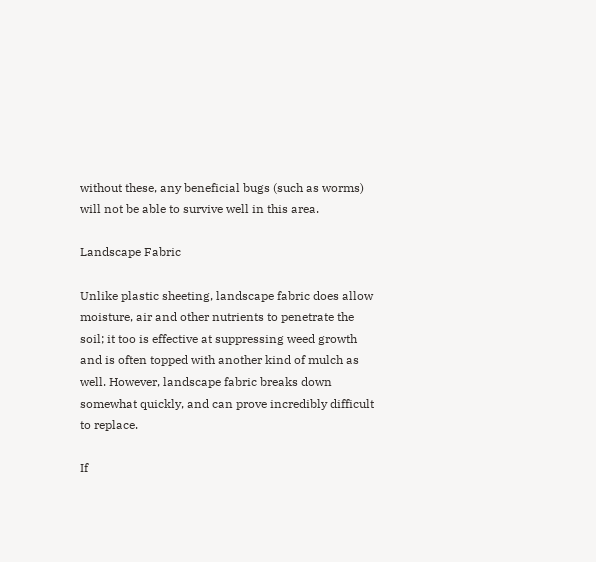without these, any beneficial bugs (such as worms) will not be able to survive well in this area.

Landscape Fabric

Unlike plastic sheeting, landscape fabric does allow moisture, air and other nutrients to penetrate the soil; it too is effective at suppressing weed growth and is often topped with another kind of mulch as well. However, landscape fabric breaks down somewhat quickly, and can prove incredibly difficult to replace.

If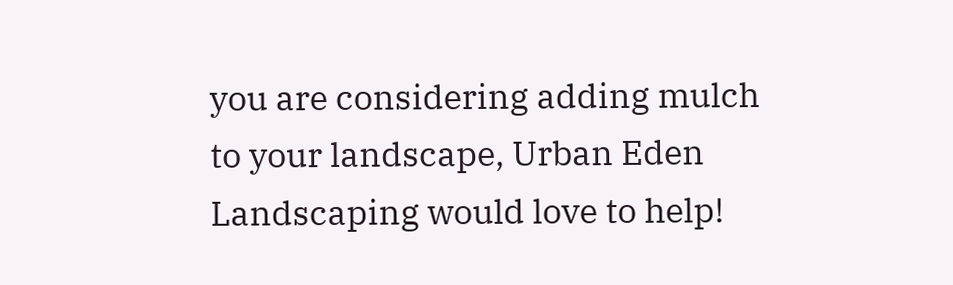you are considering adding mulch to your landscape, Urban Eden Landscaping would love to help!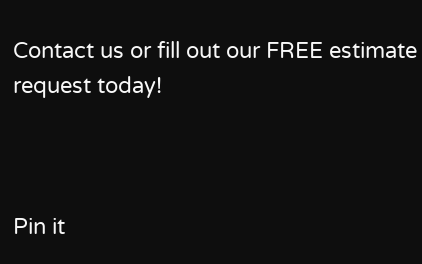Contact us or fill out our FREE estimate request today!



Pin it